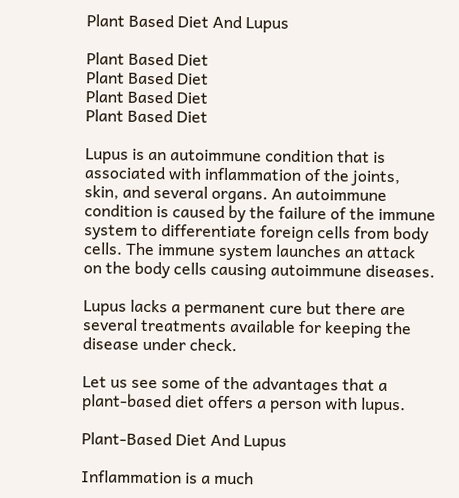Plant Based Diet And Lupus

Plant Based Diet
Plant Based Diet
Plant Based Diet
Plant Based Diet

Lupus is an autoimmune condition that is associated with inflammation of the joints, skin, and several organs. An autoimmune condition is caused by the failure of the immune system to differentiate foreign cells from body cells. The immune system launches an attack on the body cells causing autoimmune diseases.

Lupus lacks a permanent cure but there are several treatments available for keeping the disease under check.

Let us see some of the advantages that a plant-based diet offers a person with lupus.

Plant-Based Diet And Lupus

Inflammation is a much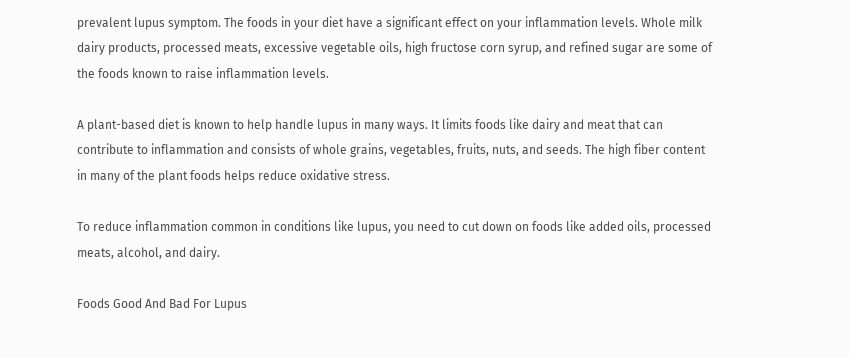prevalent lupus symptom. The foods in your diet have a significant effect on your inflammation levels. Whole milk dairy products, processed meats, excessive vegetable oils, high fructose corn syrup, and refined sugar are some of the foods known to raise inflammation levels.

A plant-based diet is known to help handle lupus in many ways. It limits foods like dairy and meat that can contribute to inflammation and consists of whole grains, vegetables, fruits, nuts, and seeds. The high fiber content in many of the plant foods helps reduce oxidative stress.

To reduce inflammation common in conditions like lupus, you need to cut down on foods like added oils, processed meats, alcohol, and dairy.

Foods Good And Bad For Lupus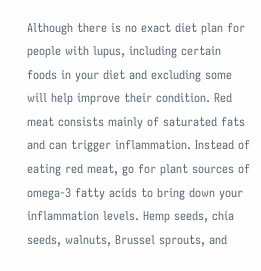Although there is no exact diet plan for people with lupus, including certain foods in your diet and excluding some will help improve their condition. Red meat consists mainly of saturated fats and can trigger inflammation. Instead of eating red meat, go for plant sources of omega-3 fatty acids to bring down your inflammation levels. Hemp seeds, chia seeds, walnuts, Brussel sprouts, and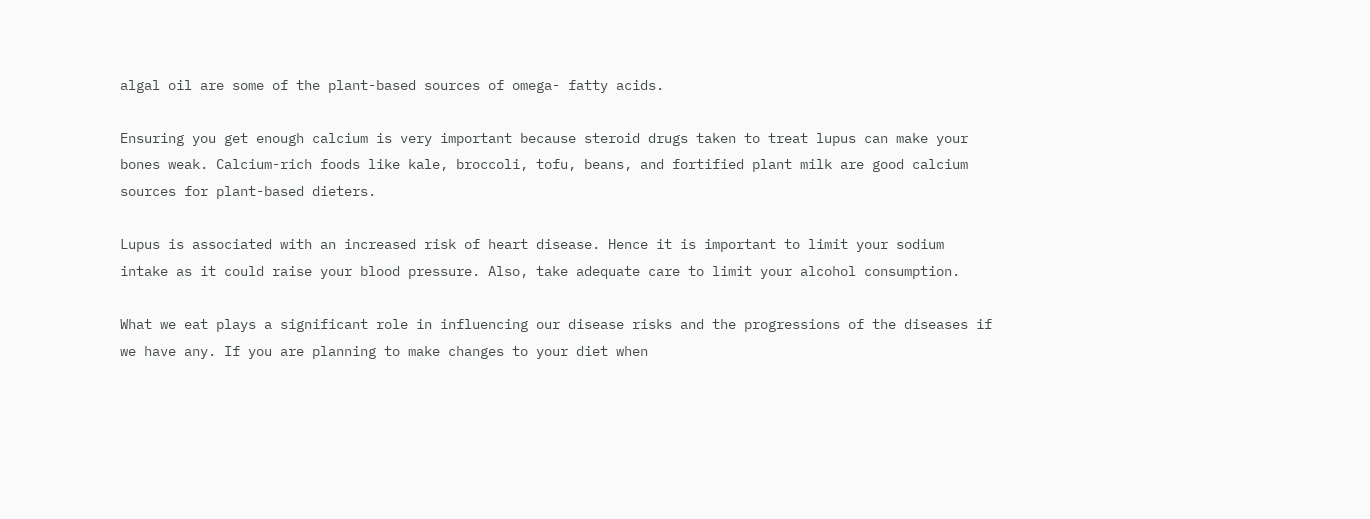algal oil are some of the plant-based sources of omega- fatty acids.

Ensuring you get enough calcium is very important because steroid drugs taken to treat lupus can make your bones weak. Calcium-rich foods like kale, broccoli, tofu, beans, and fortified plant milk are good calcium sources for plant-based dieters.

Lupus is associated with an increased risk of heart disease. Hence it is important to limit your sodium intake as it could raise your blood pressure. Also, take adequate care to limit your alcohol consumption.

What we eat plays a significant role in influencing our disease risks and the progressions of the diseases if we have any. If you are planning to make changes to your diet when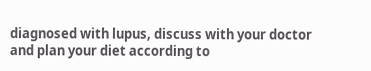diagnosed with lupus, discuss with your doctor and plan your diet according to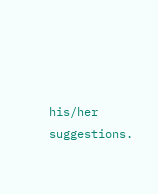his/her suggestions.